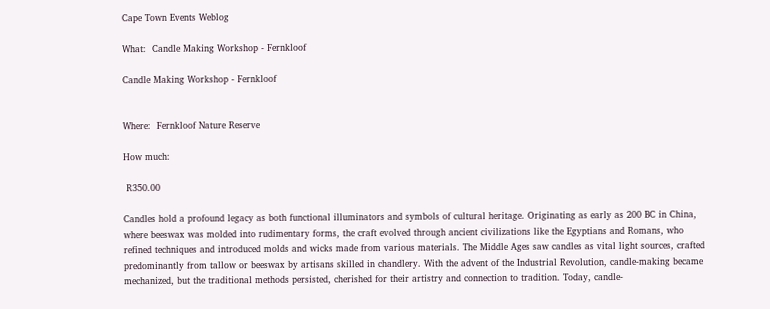Cape Town Events Weblog

What:  Candle Making Workshop - Fernkloof

Candle Making Workshop - Fernkloof


Where:  Fernkloof Nature Reserve

How much:

 R350.00

Candles hold a profound legacy as both functional illuminators and symbols of cultural heritage. Originating as early as 200 BC in China, where beeswax was molded into rudimentary forms, the craft evolved through ancient civilizations like the Egyptians and Romans, who refined techniques and introduced molds and wicks made from various materials. The Middle Ages saw candles as vital light sources, crafted predominantly from tallow or beeswax by artisans skilled in chandlery. With the advent of the Industrial Revolution, candle-making became mechanized, but the traditional methods persisted, cherished for their artistry and connection to tradition. Today, candle-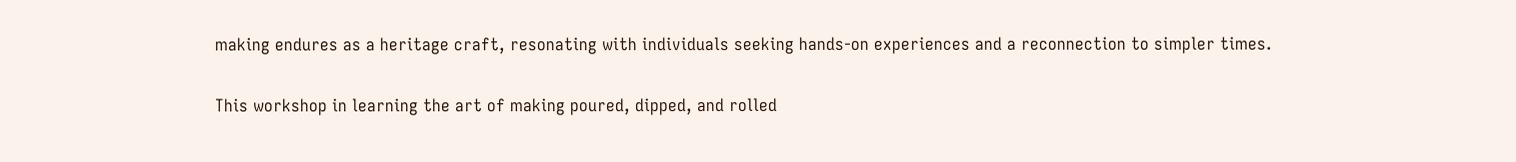making endures as a heritage craft, resonating with individuals seeking hands-on experiences and a reconnection to simpler times.

This workshop in learning the art of making poured, dipped, and rolled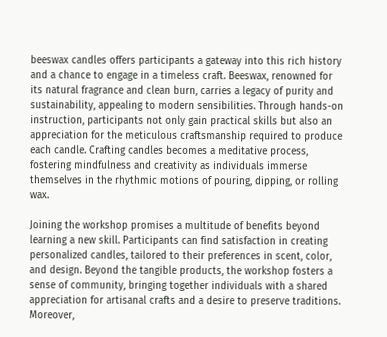beeswax candles offers participants a gateway into this rich history and a chance to engage in a timeless craft. Beeswax, renowned for its natural fragrance and clean burn, carries a legacy of purity and sustainability, appealing to modern sensibilities. Through hands-on instruction, participants not only gain practical skills but also an appreciation for the meticulous craftsmanship required to produce each candle. Crafting candles becomes a meditative process, fostering mindfulness and creativity as individuals immerse themselves in the rhythmic motions of pouring, dipping, or rolling wax.

Joining the workshop promises a multitude of benefits beyond learning a new skill. Participants can find satisfaction in creating personalized candles, tailored to their preferences in scent, color, and design. Beyond the tangible products, the workshop fosters a sense of community, bringing together individuals with a shared appreciation for artisanal crafts and a desire to preserve traditions. Moreover,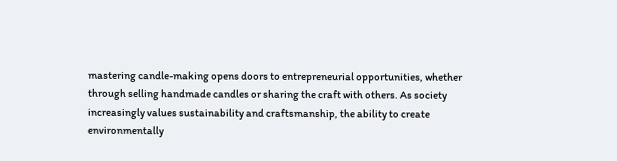mastering candle-making opens doors to entrepreneurial opportunities, whether through selling handmade candles or sharing the craft with others. As society increasingly values sustainability and craftsmanship, the ability to create environmentally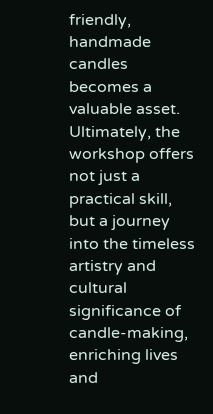friendly, handmade candles becomes a valuable asset. Ultimately, the workshop offers not just a practical skill, but a journey into the timeless artistry and cultural significance of candle-making, enriching lives and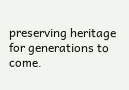preserving heritage for generations to come.